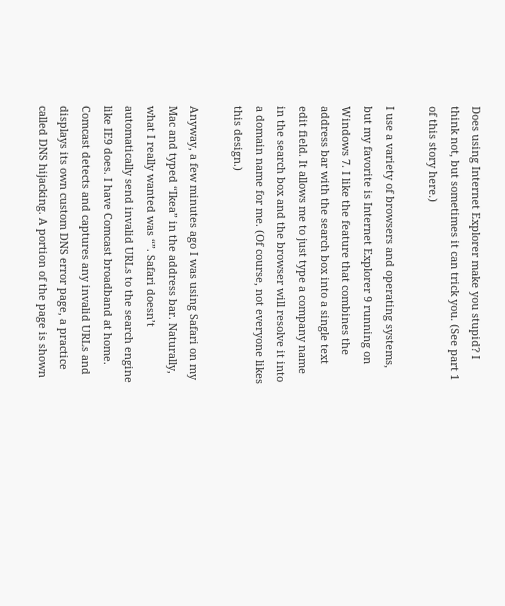Does using Internet Explorer make you stupid? I think not, but sometimes it can trick you. (See part 1 of this story here.)

I use a variety of browsers and operating systems, but my favorite is Internet Explorer 9 running on Windows 7. I like the feature that combines the address bar with the search box into a single text edit field. It allows me to just type a company name in the search box and the browser will resolve it into a domain name for me. (Of course, not everyone likes this design.)

Anyway, a few minutes ago I was using Safari on my Mac and typed “Ikea” in the address bar. Naturally, what I really wanted was “”. Safari doesn’t automatically send invalid URLs to the search engine like IE9 does. I have Comcast broadband at home. Comcast detects and captures any invalid URLs and displays its own custom DNS error page, a practice called DNS hijacking. A portion of the page is shown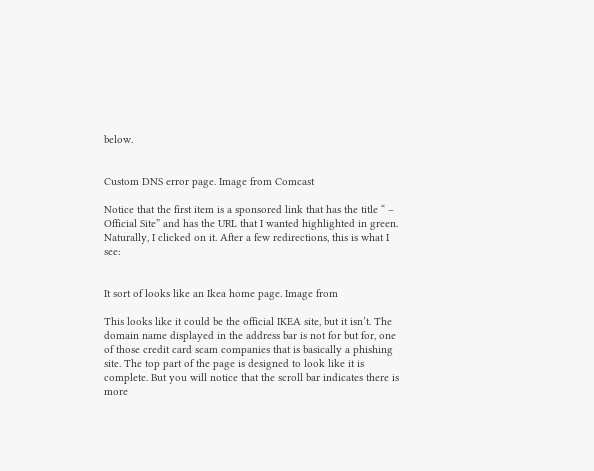below.


Custom DNS error page. Image from Comcast

Notice that the first item is a sponsored link that has the title “ – Official Site” and has the URL that I wanted highlighted in green. Naturally, I clicked on it. After a few redirections, this is what I see:


It sort of looks like an Ikea home page. Image from

This looks like it could be the official IKEA site, but it isn’t. The domain name displayed in the address bar is not for but for, one of those credit card scam companies that is basically a phishing site. The top part of the page is designed to look like it is complete. But you will notice that the scroll bar indicates there is more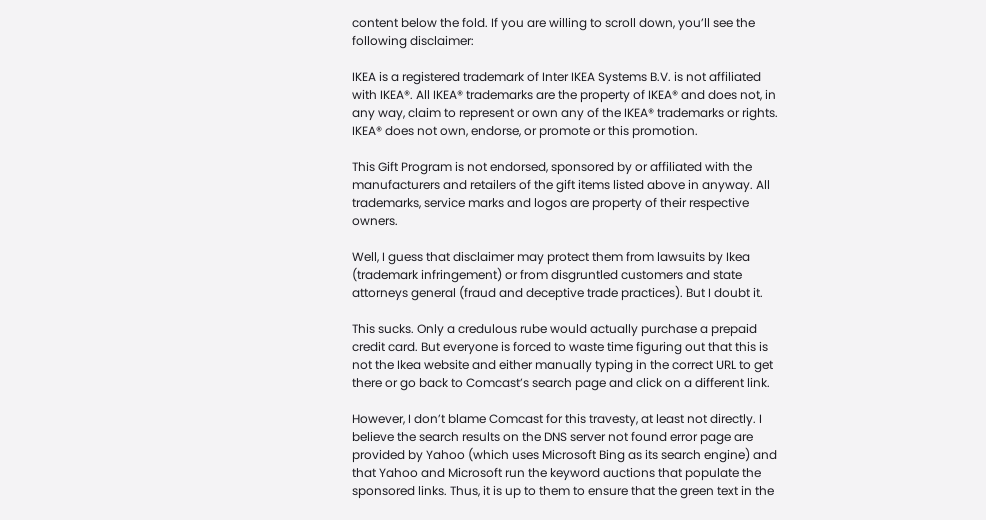content below the fold. If you are willing to scroll down, you’ll see the following disclaimer:

IKEA is a registered trademark of Inter IKEA Systems B.V. is not affiliated with IKEA®. All IKEA® trademarks are the property of IKEA® and does not, in any way, claim to represent or own any of the IKEA® trademarks or rights. IKEA® does not own, endorse, or promote or this promotion.

This Gift Program is not endorsed, sponsored by or affiliated with the manufacturers and retailers of the gift items listed above in anyway. All trademarks, service marks and logos are property of their respective owners.

Well, I guess that disclaimer may protect them from lawsuits by Ikea (trademark infringement) or from disgruntled customers and state attorneys general (fraud and deceptive trade practices). But I doubt it.

This sucks. Only a credulous rube would actually purchase a prepaid credit card. But everyone is forced to waste time figuring out that this is not the Ikea website and either manually typing in the correct URL to get there or go back to Comcast’s search page and click on a different link.

However, I don’t blame Comcast for this travesty, at least not directly. I believe the search results on the DNS server not found error page are provided by Yahoo (which uses Microsoft Bing as its search engine) and that Yahoo and Microsoft run the keyword auctions that populate the sponsored links. Thus, it is up to them to ensure that the green text in the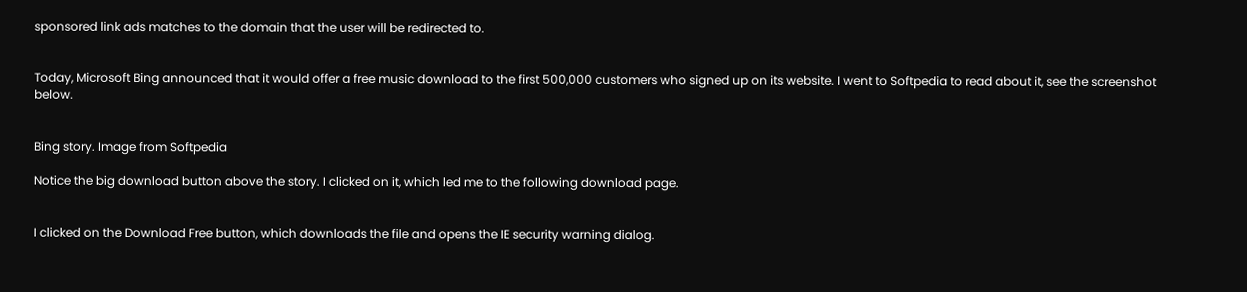sponsored link ads matches to the domain that the user will be redirected to.


Today, Microsoft Bing announced that it would offer a free music download to the first 500,000 customers who signed up on its website. I went to Softpedia to read about it, see the screenshot below.


Bing story. Image from Softpedia

Notice the big download button above the story. I clicked on it, which led me to the following download page.


I clicked on the Download Free button, which downloads the file and opens the IE security warning dialog.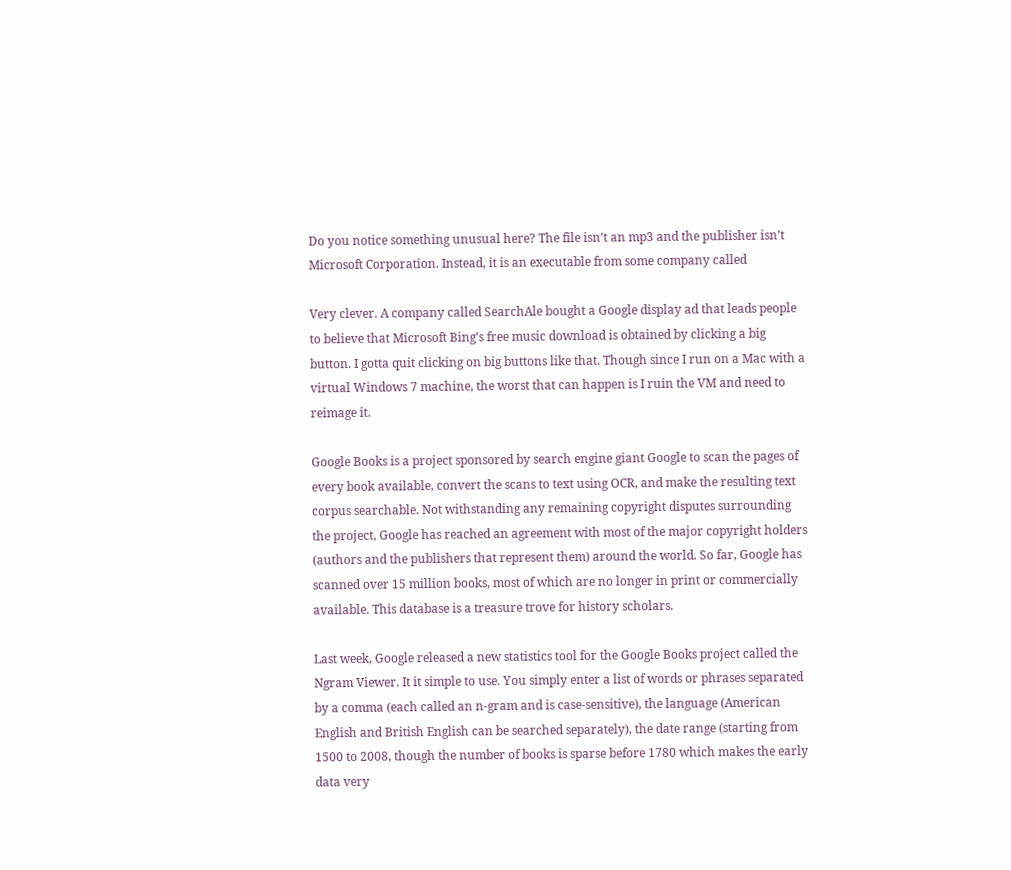Do you notice something unusual here? The file isn’t an mp3 and the publisher isn’t Microsoft Corporation. Instead, it is an executable from some company called

Very clever. A company called SearchAle bought a Google display ad that leads people to believe that Microsoft Bing’s free music download is obtained by clicking a big button. I gotta quit clicking on big buttons like that. Though since I run on a Mac with a virtual Windows 7 machine, the worst that can happen is I ruin the VM and need to reimage it.

Google Books is a project sponsored by search engine giant Google to scan the pages of every book available, convert the scans to text using OCR, and make the resulting text corpus searchable. Not withstanding any remaining copyright disputes surrounding the project, Google has reached an agreement with most of the major copyright holders (authors and the publishers that represent them) around the world. So far, Google has scanned over 15 million books, most of which are no longer in print or commercially available. This database is a treasure trove for history scholars.

Last week, Google released a new statistics tool for the Google Books project called the Ngram Viewer. It it simple to use. You simply enter a list of words or phrases separated by a comma (each called an n-gram and is case-sensitive), the language (American English and British English can be searched separately), the date range (starting from 1500 to 2008, though the number of books is sparse before 1780 which makes the early data very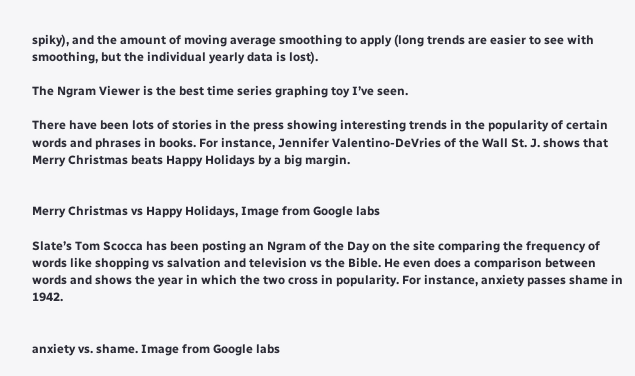spiky), and the amount of moving average smoothing to apply (long trends are easier to see with smoothing, but the individual yearly data is lost).

The Ngram Viewer is the best time series graphing toy I’ve seen.

There have been lots of stories in the press showing interesting trends in the popularity of certain words and phrases in books. For instance, Jennifer Valentino-DeVries of the Wall St. J. shows that Merry Christmas beats Happy Holidays by a big margin.


Merry Christmas vs Happy Holidays, Image from Google labs

Slate’s Tom Scocca has been posting an Ngram of the Day on the site comparing the frequency of words like shopping vs salvation and television vs the Bible. He even does a comparison between words and shows the year in which the two cross in popularity. For instance, anxiety passes shame in 1942.


anxiety vs. shame. Image from Google labs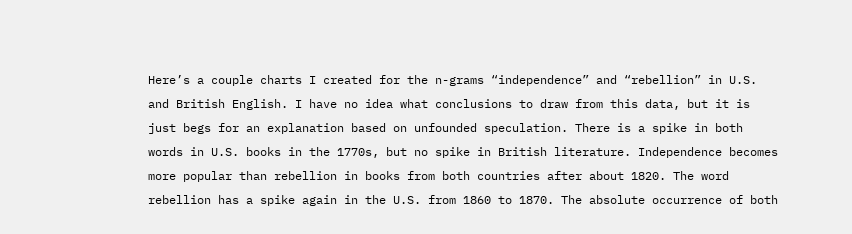Here’s a couple charts I created for the n-grams “independence” and “rebellion” in U.S. and British English. I have no idea what conclusions to draw from this data, but it is just begs for an explanation based on unfounded speculation. There is a spike in both words in U.S. books in the 1770s, but no spike in British literature. Independence becomes more popular than rebellion in books from both countries after about 1820. The word rebellion has a spike again in the U.S. from 1860 to 1870. The absolute occurrence of both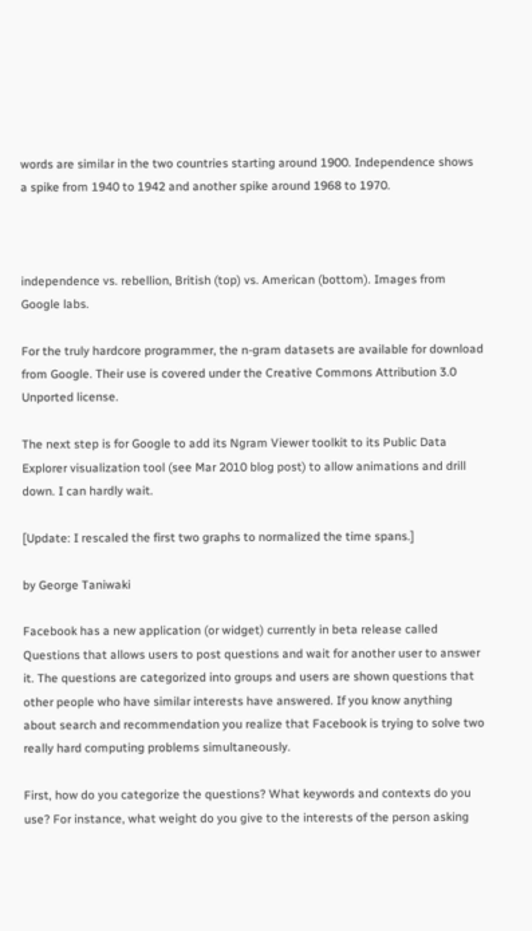words are similar in the two countries starting around 1900. Independence shows a spike from 1940 to 1942 and another spike around 1968 to 1970.



independence vs. rebellion, British (top) vs. American (bottom). Images from Google labs.

For the truly hardcore programmer, the n-gram datasets are available for download from Google. Their use is covered under the Creative Commons Attribution 3.0 Unported license.

The next step is for Google to add its Ngram Viewer toolkit to its Public Data Explorer visualization tool (see Mar 2010 blog post) to allow animations and drill down. I can hardly wait.

[Update: I rescaled the first two graphs to normalized the time spans.]

by George Taniwaki

Facebook has a new application (or widget) currently in beta release called Questions that allows users to post questions and wait for another user to answer it. The questions are categorized into groups and users are shown questions that other people who have similar interests have answered. If you know anything about search and recommendation you realize that Facebook is trying to solve two really hard computing problems simultaneously.

First, how do you categorize the questions? What keywords and contexts do you use? For instance, what weight do you give to the interests of the person asking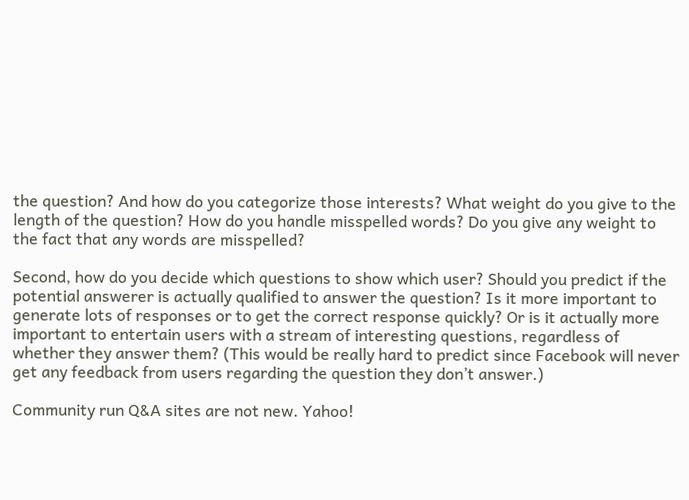the question? And how do you categorize those interests? What weight do you give to the length of the question? How do you handle misspelled words? Do you give any weight to the fact that any words are misspelled?

Second, how do you decide which questions to show which user? Should you predict if the potential answerer is actually qualified to answer the question? Is it more important to generate lots of responses or to get the correct response quickly? Or is it actually more important to entertain users with a stream of interesting questions, regardless of whether they answer them? (This would be really hard to predict since Facebook will never get any feedback from users regarding the question they don’t answer.)

Community run Q&A sites are not new. Yahoo!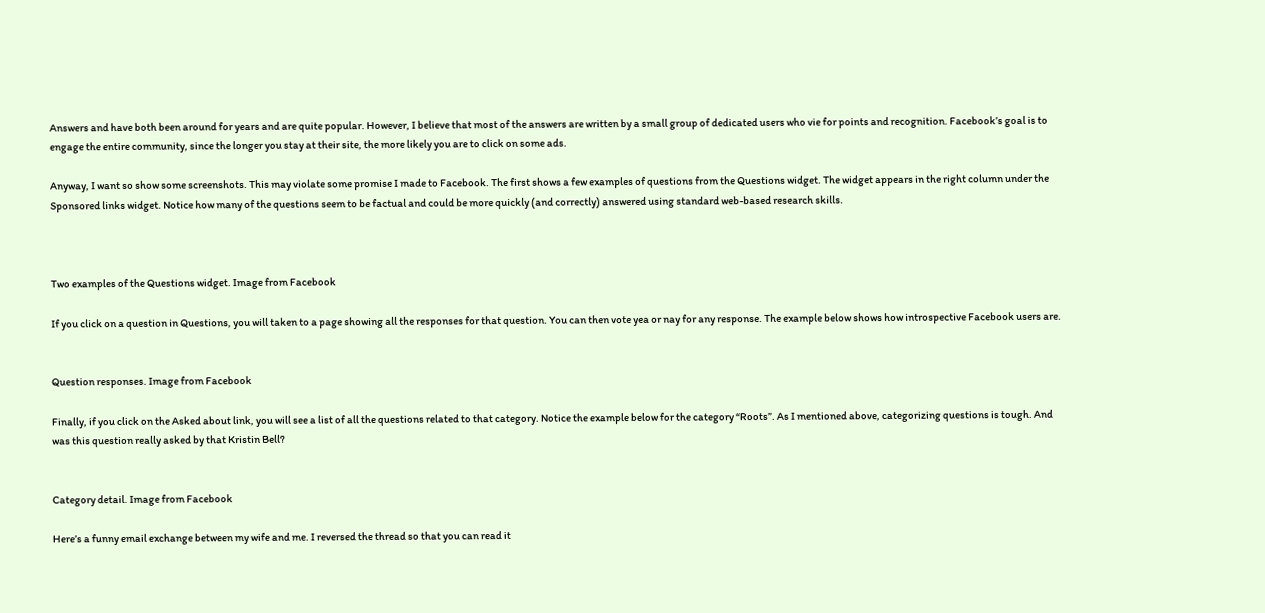Answers and have both been around for years and are quite popular. However, I believe that most of the answers are written by a small group of dedicated users who vie for points and recognition. Facebook’s goal is to engage the entire community, since the longer you stay at their site, the more likely you are to click on some ads.

Anyway, I want so show some screenshots. This may violate some promise I made to Facebook. The first shows a few examples of questions from the Questions widget. The widget appears in the right column under the Sponsored links widget. Notice how many of the questions seem to be factual and could be more quickly (and correctly) answered using standard web-based research skills.



Two examples of the Questions widget. Image from Facebook

If you click on a question in Questions, you will taken to a page showing all the responses for that question. You can then vote yea or nay for any response. The example below shows how introspective Facebook users are.


Question responses. Image from Facebook

Finally, if you click on the Asked about link, you will see a list of all the questions related to that category. Notice the example below for the category “Roots”. As I mentioned above, categorizing questions is tough. And was this question really asked by that Kristin Bell?


Category detail. Image from Facebook

Here’s a funny email exchange between my wife and me. I reversed the thread so that you can read it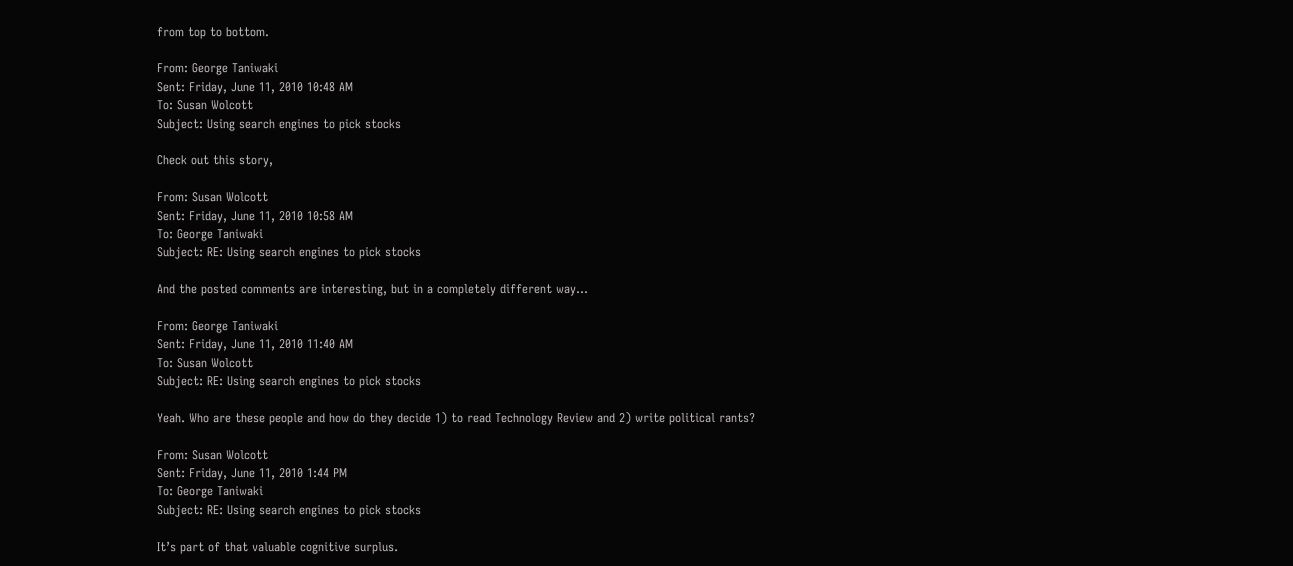from top to bottom.

From: George Taniwaki
Sent: Friday, June 11, 2010 10:48 AM
To: Susan Wolcott
Subject: Using search engines to pick stocks

Check out this story,

From: Susan Wolcott
Sent: Friday, June 11, 2010 10:58 AM
To: George Taniwaki
Subject: RE: Using search engines to pick stocks

And the posted comments are interesting, but in a completely different way…

From: George Taniwaki
Sent: Friday, June 11, 2010 11:40 AM
To: Susan Wolcott
Subject: RE: Using search engines to pick stocks

Yeah. Who are these people and how do they decide 1) to read Technology Review and 2) write political rants?

From: Susan Wolcott
Sent: Friday, June 11, 2010 1:44 PM
To: George Taniwaki
Subject: RE: Using search engines to pick stocks

It’s part of that valuable cognitive surplus.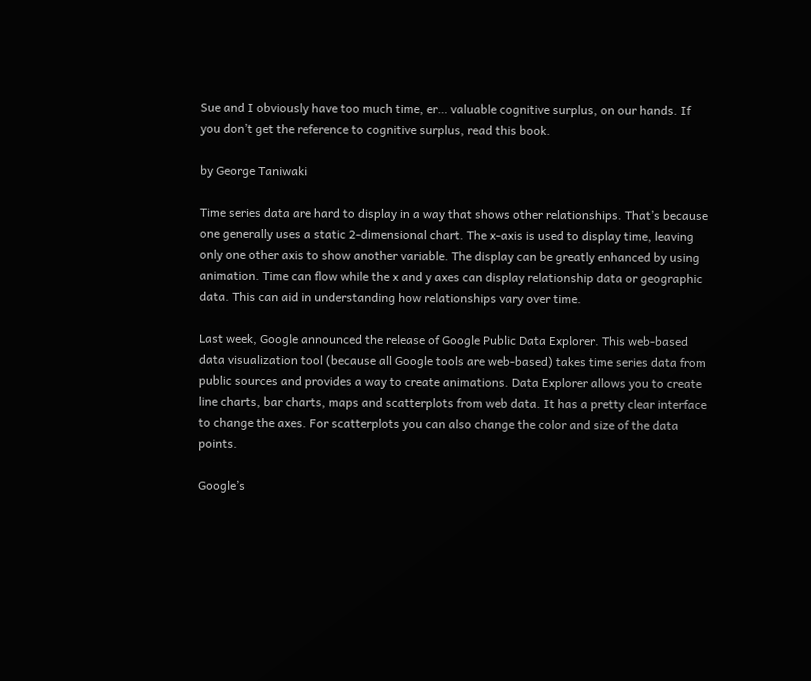Sue and I obviously have too much time, er… valuable cognitive surplus, on our hands. If you don’t get the reference to cognitive surplus, read this book.

by George Taniwaki

Time series data are hard to display in a way that shows other relationships. That’s because one generally uses a static 2-dimensional chart. The x-axis is used to display time, leaving only one other axis to show another variable. The display can be greatly enhanced by using animation. Time can flow while the x and y axes can display relationship data or geographic data. This can aid in understanding how relationships vary over time.

Last week, Google announced the release of Google Public Data Explorer. This web-based data visualization tool (because all Google tools are web-based) takes time series data from public sources and provides a way to create animations. Data Explorer allows you to create line charts, bar charts, maps and scatterplots from web data. It has a pretty clear interface to change the axes. For scatterplots you can also change the color and size of the data points.

Google’s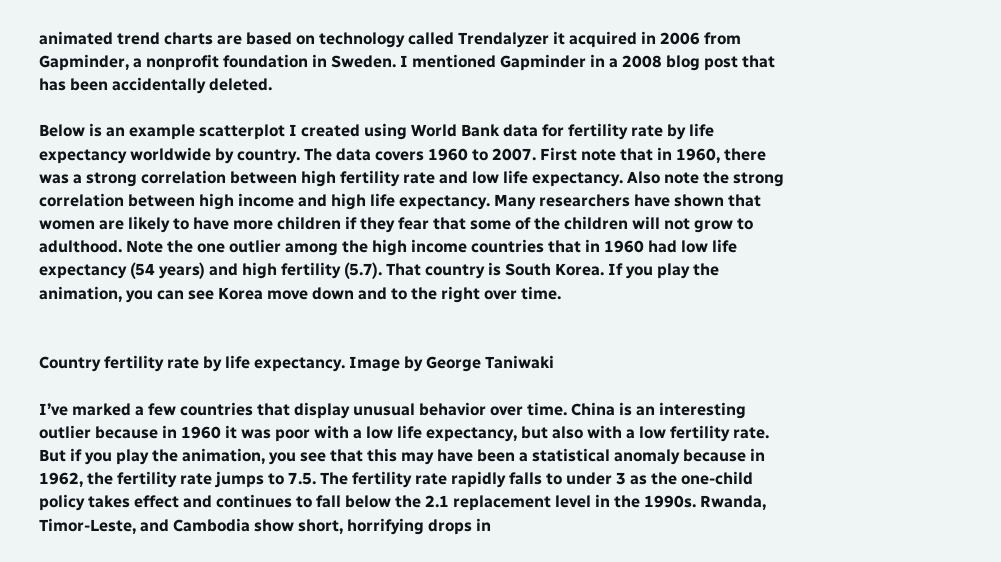animated trend charts are based on technology called Trendalyzer it acquired in 2006 from Gapminder, a nonprofit foundation in Sweden. I mentioned Gapminder in a 2008 blog post that has been accidentally deleted.

Below is an example scatterplot I created using World Bank data for fertility rate by life expectancy worldwide by country. The data covers 1960 to 2007. First note that in 1960, there was a strong correlation between high fertility rate and low life expectancy. Also note the strong correlation between high income and high life expectancy. Many researchers have shown that women are likely to have more children if they fear that some of the children will not grow to adulthood. Note the one outlier among the high income countries that in 1960 had low life expectancy (54 years) and high fertility (5.7). That country is South Korea. If you play the animation, you can see Korea move down and to the right over time.


Country fertility rate by life expectancy. Image by George Taniwaki

I’ve marked a few countries that display unusual behavior over time. China is an interesting outlier because in 1960 it was poor with a low life expectancy, but also with a low fertility rate. But if you play the animation, you see that this may have been a statistical anomaly because in 1962, the fertility rate jumps to 7.5. The fertility rate rapidly falls to under 3 as the one-child policy takes effect and continues to fall below the 2.1 replacement level in the 1990s. Rwanda, Timor-Leste, and Cambodia show short, horrifying drops in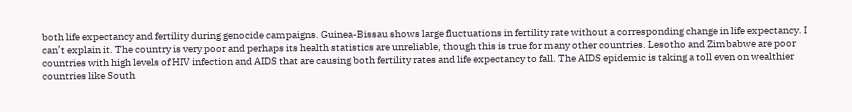both life expectancy and fertility during genocide campaigns. Guinea-Bissau shows large fluctuations in fertility rate without a corresponding change in life expectancy. I can’t explain it. The country is very poor and perhaps its health statistics are unreliable, though this is true for many other countries. Lesotho and Zimbabwe are poor countries with high levels of HIV infection and AIDS that are causing both fertility rates and life expectancy to fall. The AIDS epidemic is taking a toll even on wealthier countries like South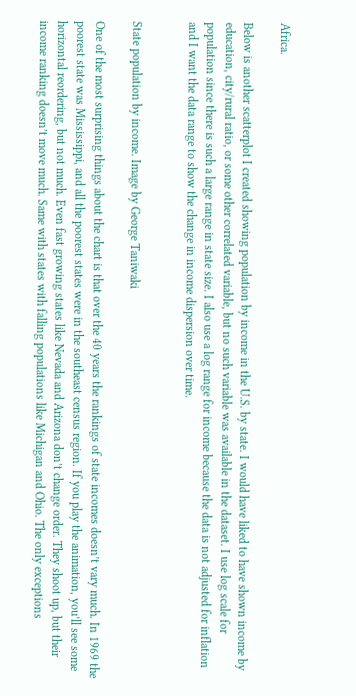Africa.

Below is another scatterplot I created showing population by income in the U.S. by state. I would have liked to have shown income by education, city/rural ratio, or some other correlated variable, but no such variable was available in the dataset. I use log scale for population since there is such a large range in state size. I also use a log range for income because the data is not adjusted for inflation and I want the data range to show the change in income dispersion over time.


State population by income. Image by George Taniwaki

One of the most surprising things about the chart is that over the 40 years the rankings of state incomes doesn’t vary much. In 1969 the poorest state was Mississippi, and all the poorest states were in the southeast census region. If you play the animation, you’ll see some horizontal reordering, but not much. Even fast growing states like Nevada and Arizona don’t change order. They shoot up, but their income ranking doesn’t move much. Same with states with falling populations like Michigan and Ohio. The only exceptions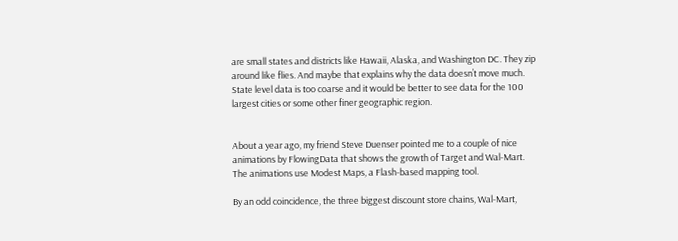are small states and districts like Hawaii, Alaska, and Washington DC. They zip around like flies. And maybe that explains why the data doesn’t move much. State level data is too coarse and it would be better to see data for the 100 largest cities or some other finer geographic region.


About a year ago, my friend Steve Duenser pointed me to a couple of nice animations by FlowingData that shows the growth of Target and Wal-Mart. The animations use Modest Maps, a Flash-based mapping tool.

By an odd coincidence, the three biggest discount store chains, Wal-Mart,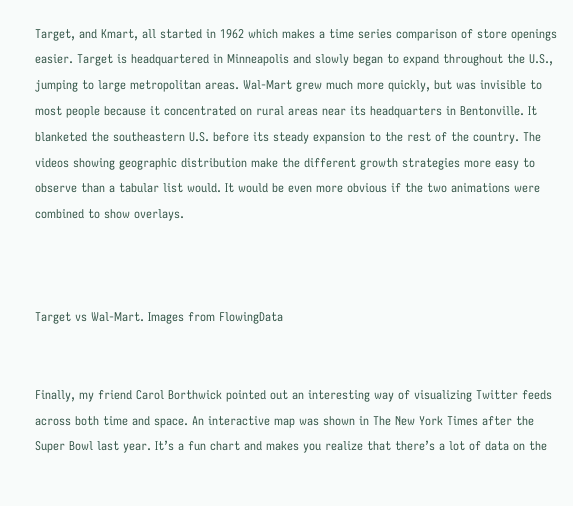Target, and Kmart, all started in 1962 which makes a time series comparison of store openings easier. Target is headquartered in Minneapolis and slowly began to expand throughout the U.S., jumping to large metropolitan areas. Wal-Mart grew much more quickly, but was invisible to most people because it concentrated on rural areas near its headquarters in Bentonville. It blanketed the southeastern U.S. before its steady expansion to the rest of the country. The videos showing geographic distribution make the different growth strategies more easy to observe than a tabular list would. It would be even more obvious if the two animations were combined to show overlays.



Target vs Wal-Mart. Images from FlowingData


Finally, my friend Carol Borthwick pointed out an interesting way of visualizing Twitter feeds across both time and space. An interactive map was shown in The New York Times after the Super Bowl last year. It’s a fun chart and makes you realize that there’s a lot of data on the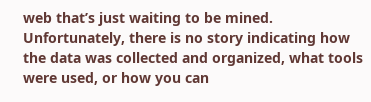web that’s just waiting to be mined. Unfortunately, there is no story indicating how the data was collected and organized, what tools were used, or how you can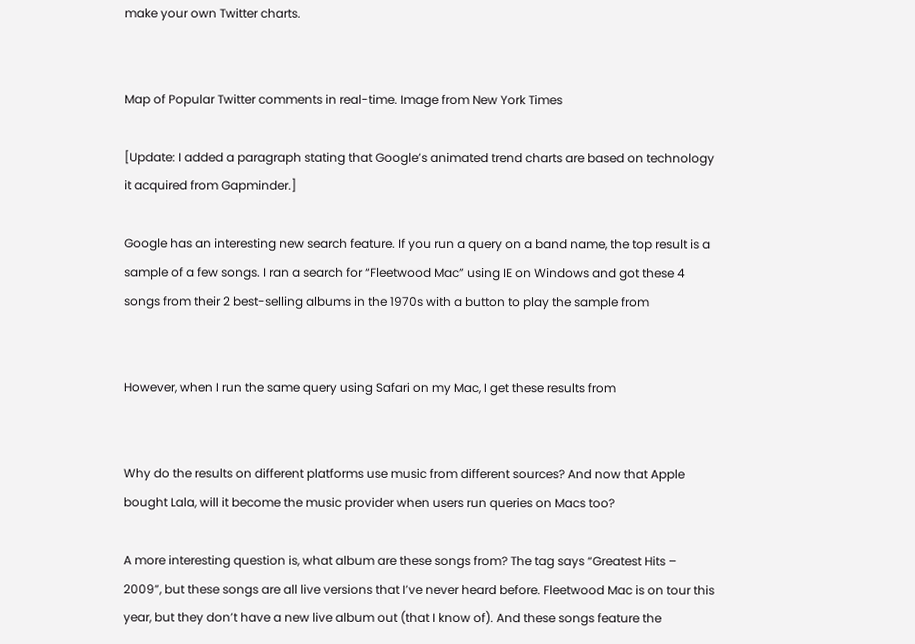make your own Twitter charts.


Map of Popular Twitter comments in real-time. Image from New York Times

[Update: I added a paragraph stating that Google’s animated trend charts are based on technology it acquired from Gapminder.]

Google has an interesting new search feature. If you run a query on a band name, the top result is a sample of a few songs. I ran a search for “Fleetwood Mac” using IE on Windows and got these 4 songs from their 2 best-selling albums in the 1970s with a button to play the sample from


However, when I run the same query using Safari on my Mac, I get these results from


Why do the results on different platforms use music from different sources? And now that Apple bought Lala, will it become the music provider when users run queries on Macs too?

A more interesting question is, what album are these songs from? The tag says “Greatest Hits – 2009”, but these songs are all live versions that I’ve never heard before. Fleetwood Mac is on tour this year, but they don’t have a new live album out (that I know of). And these songs feature the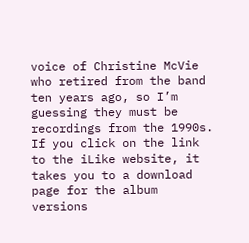voice of Christine McVie who retired from the band ten years ago, so I’m guessing they must be recordings from the 1990s. If you click on the link to the iLike website, it takes you to a download page for the album versions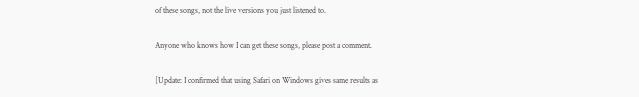of these songs, not the live versions you just listened to.

Anyone who knows how I can get these songs, please post a comment.

[Update: I confirmed that using Safari on Windows gives same results as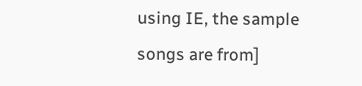using IE, the sample songs are from]